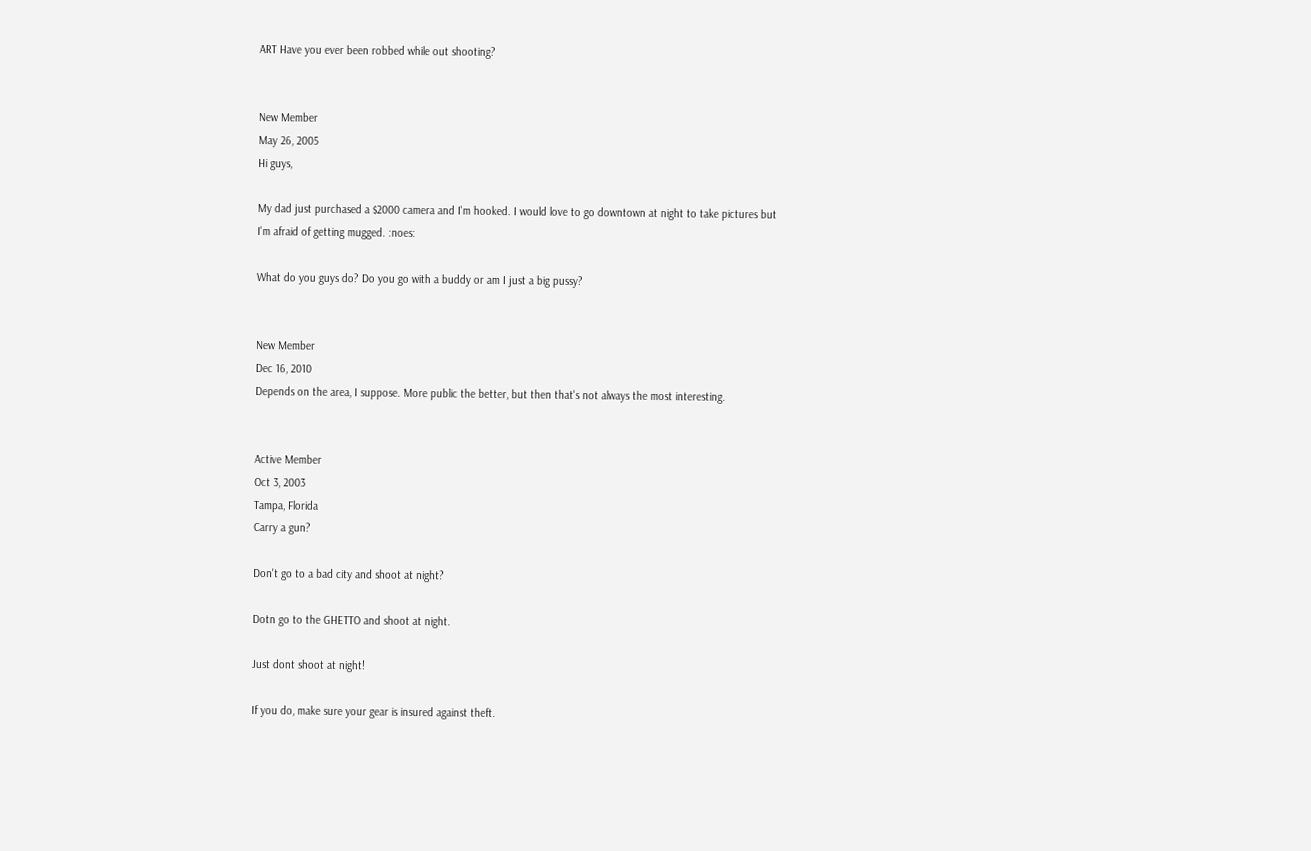ART Have you ever been robbed while out shooting?


New Member
May 26, 2005
Hi guys,

My dad just purchased a $2000 camera and I'm hooked. I would love to go downtown at night to take pictures but I'm afraid of getting mugged. :noes:

What do you guys do? Do you go with a buddy or am I just a big pussy?


New Member
Dec 16, 2010
Depends on the area, I suppose. More public the better, but then that's not always the most interesting.


Active Member
Oct 3, 2003
Tampa, Florida
Carry a gun?

Don't go to a bad city and shoot at night?

Dotn go to the GHETTO and shoot at night.

Just dont shoot at night!

If you do, make sure your gear is insured against theft.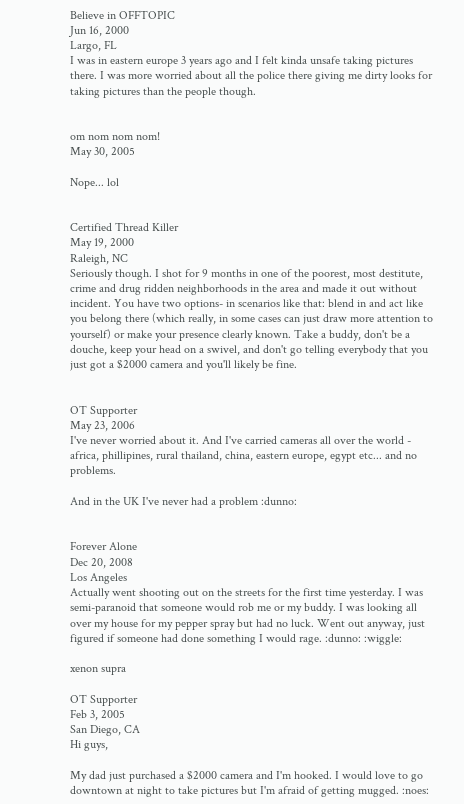Believe in OFFTOPIC
Jun 16, 2000
Largo, FL
I was in eastern europe 3 years ago and I felt kinda unsafe taking pictures there. I was more worried about all the police there giving me dirty looks for taking pictures than the people though.


om nom nom nom!
May 30, 2005

Nope... lol


Certified Thread Killer
May 19, 2000
Raleigh, NC
Seriously though. I shot for 9 months in one of the poorest, most destitute, crime and drug ridden neighborhoods in the area and made it out without incident. You have two options- in scenarios like that: blend in and act like you belong there (which really, in some cases can just draw more attention to yourself) or make your presence clearly known. Take a buddy, don't be a douche, keep your head on a swivel, and don't go telling everybody that you just got a $2000 camera and you'll likely be fine.


OT Supporter
May 23, 2006
I've never worried about it. And I've carried cameras all over the world - africa, phillipines, rural thailand, china, eastern europe, egypt etc... and no problems.

And in the UK I've never had a problem :dunno:


Forever Alone
Dec 20, 2008
Los Angeles
Actually went shooting out on the streets for the first time yesterday. I was semi-paranoid that someone would rob me or my buddy. I was looking all over my house for my pepper spray but had no luck. Went out anyway, just figured if someone had done something I would rage. :dunno: :wiggle:

xenon supra

OT Supporter
Feb 3, 2005
San Diego, CA
Hi guys,

My dad just purchased a $2000 camera and I'm hooked. I would love to go downtown at night to take pictures but I'm afraid of getting mugged. :noes: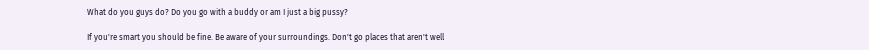What do you guys do? Do you go with a buddy or am I just a big pussy?

If you're smart you should be fine. Be aware of your surroundings. Don't go places that aren't well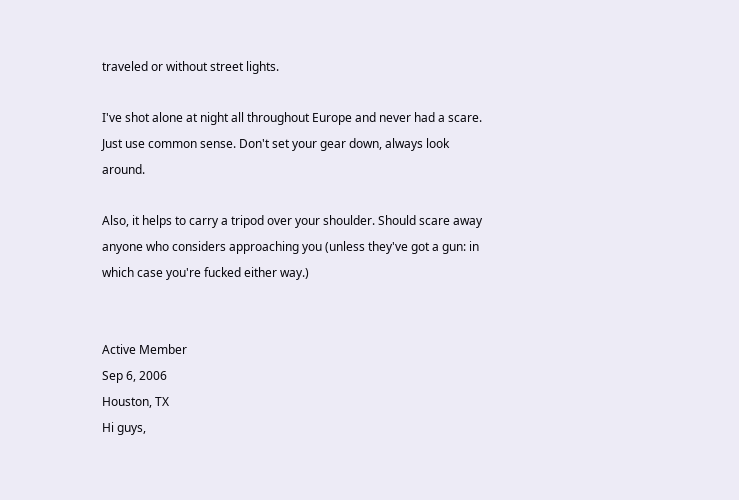traveled or without street lights.

I've shot alone at night all throughout Europe and never had a scare. Just use common sense. Don't set your gear down, always look around.

Also, it helps to carry a tripod over your shoulder. Should scare away anyone who considers approaching you (unless they've got a gun: in which case you're fucked either way.)


Active Member
Sep 6, 2006
Houston, TX
Hi guys,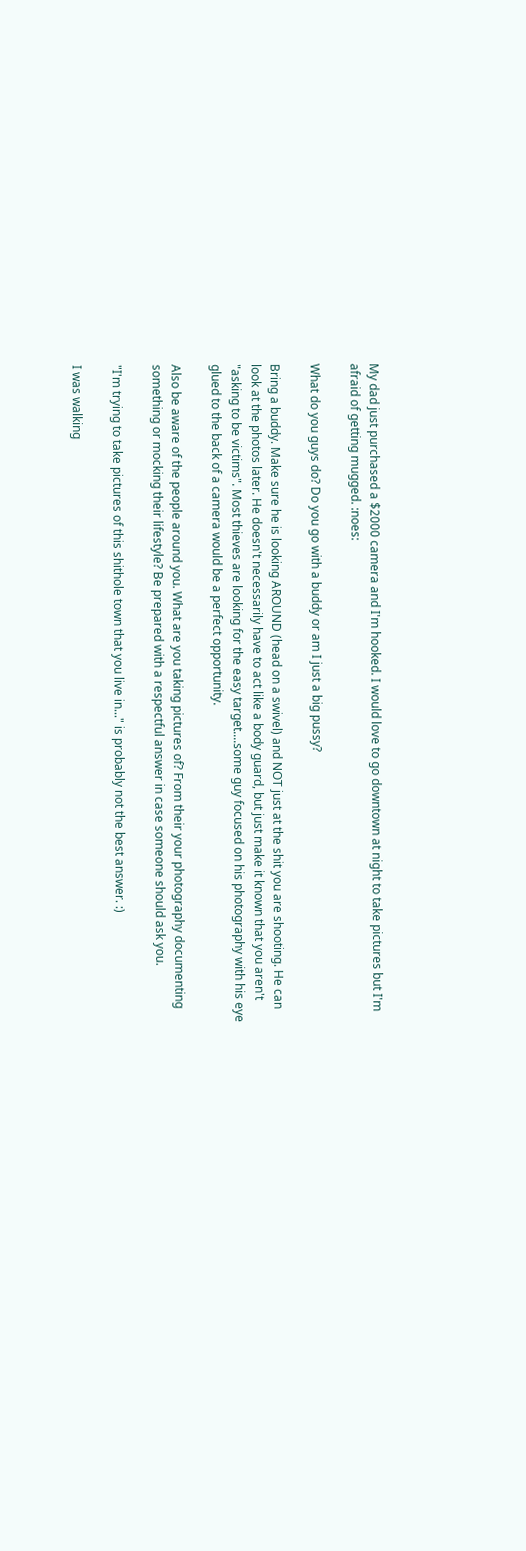My dad just purchased a $2000 camera and I'm hooked. I would love to go downtown at night to take pictures but I'm afraid of getting mugged. :noes:

What do you guys do? Do you go with a buddy or am I just a big pussy?

Bring a buddy. Make sure he is looking AROUND (head on a swivel) and NOT just at the shit you are shooting. He can look at the photos later. He doesn't necessarily have to act like a body guard, but just make it known that you aren't "asking to be victims". Most thieves are looking for the easy target....some guy focused on his photography with his eye glued to the back of a camera would be a perfect opportunity.

Also be aware of the people around you. What are you taking pictures of? From their your photography documenting something or mocking their lifestyle? Be prepared with a respectful answer in case someone should ask you.

"I'm trying to take pictures of this shithole town that you live in..." is probably not the best answer. :)

I was walking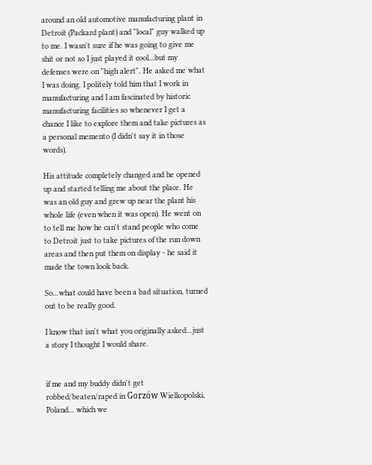around an old automotive manufacturing plant in Detroit (Packard plant) and "local" guy walked up to me. I wasn't sure if he was going to give me shit or not so I just played it cool...but my defenses were on "high alert". He asked me what I was doing. I politely told him that I work in manufacturing and I am fascinated by historic manufacturing facilities so whenever I get a chance I like to explore them and take pictures as a personal memento (I didn't say it in those words).

His attitude completely changed and he opened up and started telling me about the place. He was an old guy and grew up near the plant his whole life (even when it was open). He went on to tell me how he can't stand people who come to Detroit just to take pictures of the run down areas and then put them on display - he said it made the town look back.

So...what could have been a bad situation, turned out to be really good.

I know that isn't what you originally asked...just a story I thought I would share.


if me and my buddy didn't get robbed/beaten/raped in Gorzów Wielkopolski, Poland... which we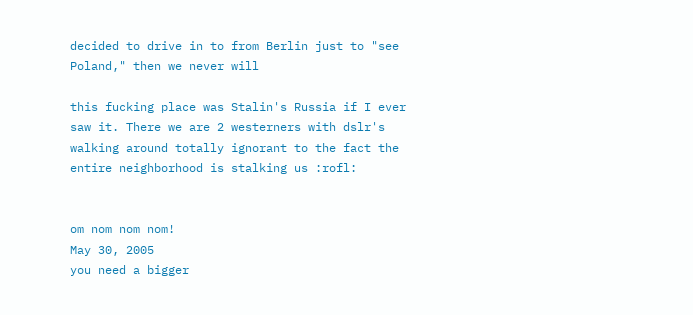decided to drive in to from Berlin just to "see Poland," then we never will

this fucking place was Stalin's Russia if I ever saw it. There we are 2 westerners with dslr's walking around totally ignorant to the fact the entire neighborhood is stalking us :rofl:


om nom nom nom!
May 30, 2005
you need a bigger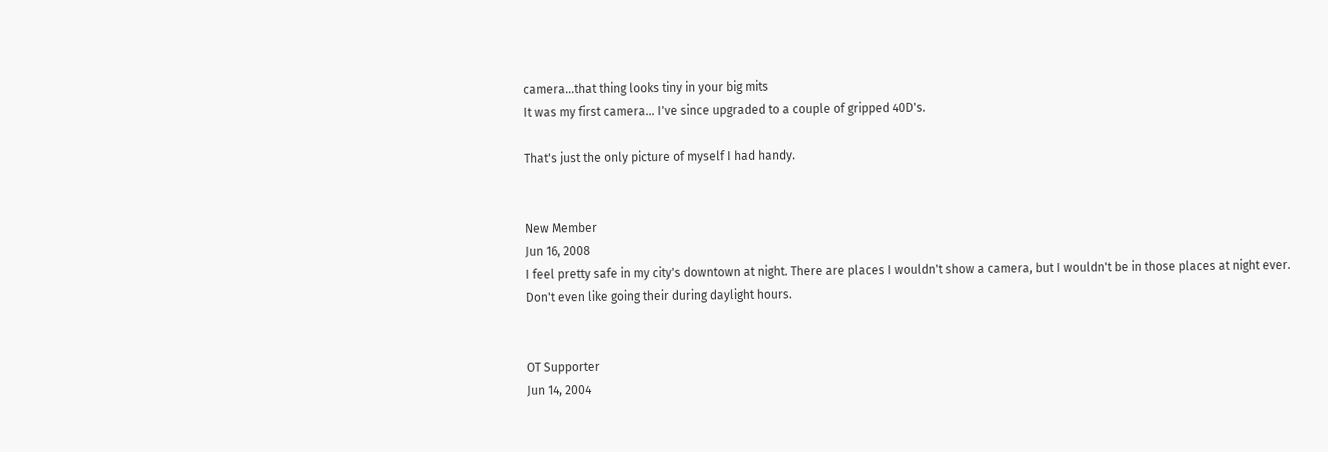camera...that thing looks tiny in your big mits
It was my first camera... I've since upgraded to a couple of gripped 40D's.

That's just the only picture of myself I had handy.


New Member
Jun 16, 2008
I feel pretty safe in my city's downtown at night. There are places I wouldn't show a camera, but I wouldn't be in those places at night ever.
Don't even like going their during daylight hours.


OT Supporter
Jun 14, 2004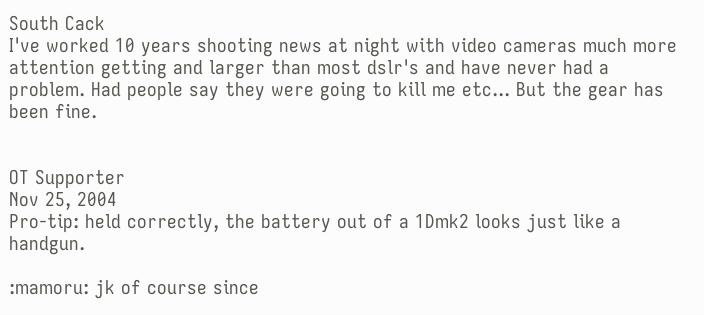South Cack
I've worked 10 years shooting news at night with video cameras much more attention getting and larger than most dslr's and have never had a problem. Had people say they were going to kill me etc... But the gear has been fine.


OT Supporter
Nov 25, 2004
Pro-tip: held correctly, the battery out of a 1Dmk2 looks just like a handgun.

:mamoru: jk of course since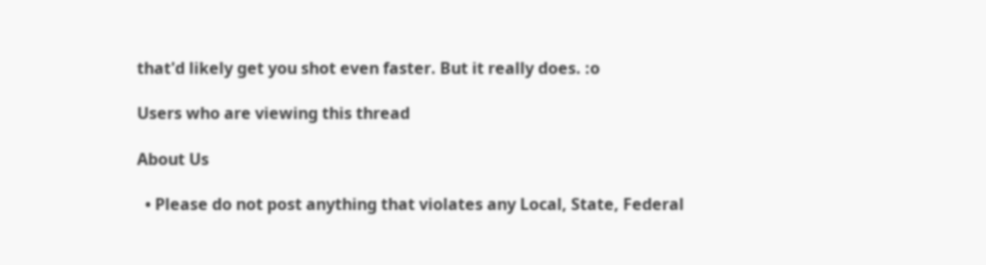that'd likely get you shot even faster. But it really does. :o

Users who are viewing this thread

About Us

  • Please do not post anything that violates any Local, State, Federal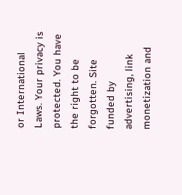or International Laws. Your privacy is protected. You have the right to be forgotten. Site funded by advertising, link monetization and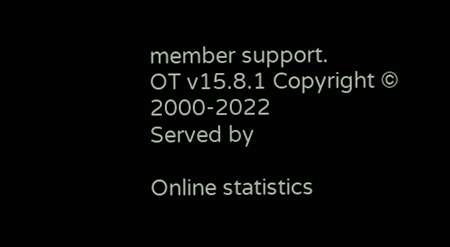member support.
OT v15.8.1 Copyright © 2000-2022
Served by

Online statistics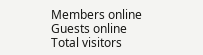Members online
Guests online
Total visitors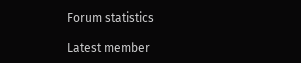Forum statistics

Latest member